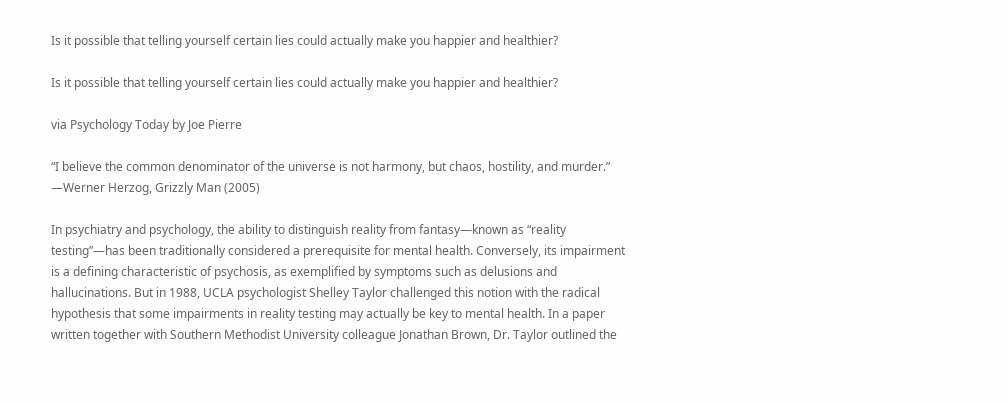Is it possible that telling yourself certain lies could actually make you happier and healthier?

Is it possible that telling yourself certain lies could actually make you happier and healthier?

via Psychology Today by Joe Pierre

“I believe the common denominator of the universe is not harmony, but chaos, hostility, and murder.” —Werner Herzog, Grizzly Man (2005)

In psychiatry and psychology, the ability to distinguish reality from fantasy—known as “reality testing”—has been traditionally considered a prerequisite for mental health. Conversely, its impairment is a defining characteristic of psychosis, as exemplified by symptoms such as delusions and hallucinations. But in 1988, UCLA psychologist Shelley Taylor challenged this notion with the radical hypothesis that some impairments in reality testing may actually be key to mental health. In a paper written together with Southern Methodist University colleague Jonathan Brown, Dr. Taylor outlined the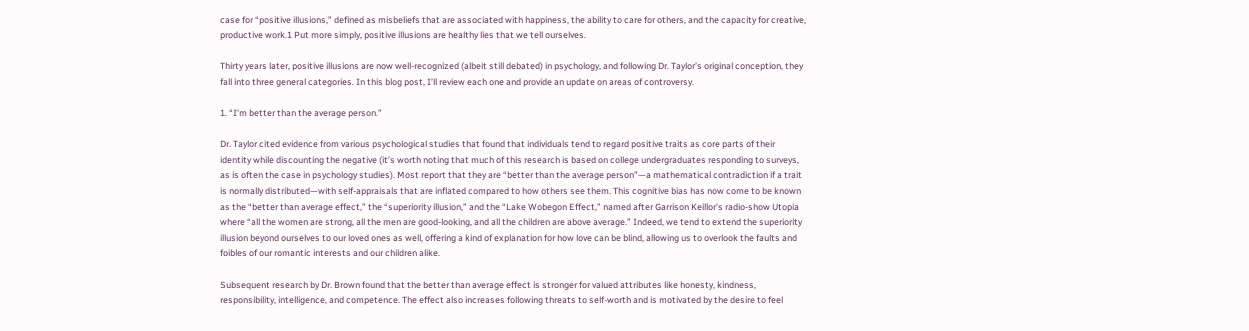case for “positive illusions,” defined as misbeliefs that are associated with happiness, the ability to care for others, and the capacity for creative, productive work.1 Put more simply, positive illusions are healthy lies that we tell ourselves.

Thirty years later, positive illusions are now well-recognized (albeit still debated) in psychology, and following Dr. Taylor’s original conception, they fall into three general categories. In this blog post, I’ll review each one and provide an update on areas of controversy.

1. “I’m better than the average person.”

Dr. Taylor cited evidence from various psychological studies that found that individuals tend to regard positive traits as core parts of their identity while discounting the negative (it’s worth noting that much of this research is based on college undergraduates responding to surveys, as is often the case in psychology studies). Most report that they are “better than the average person”—a mathematical contradiction if a trait is normally distributed—with self-appraisals that are inflated compared to how others see them. This cognitive bias has now come to be known as the “better than average effect,” the “superiority illusion,” and the “Lake Wobegon Effect,” named after Garrison Keillor’s radio-show Utopia where “all the women are strong, all the men are good-looking, and all the children are above average.” Indeed, we tend to extend the superiority illusion beyond ourselves to our loved ones as well, offering a kind of explanation for how love can be blind, allowing us to overlook the faults and foibles of our romantic interests and our children alike.

Subsequent research by Dr. Brown found that the better than average effect is stronger for valued attributes like honesty, kindness, responsibility, intelligence, and competence. The effect also increases following threats to self-worth and is motivated by the desire to feel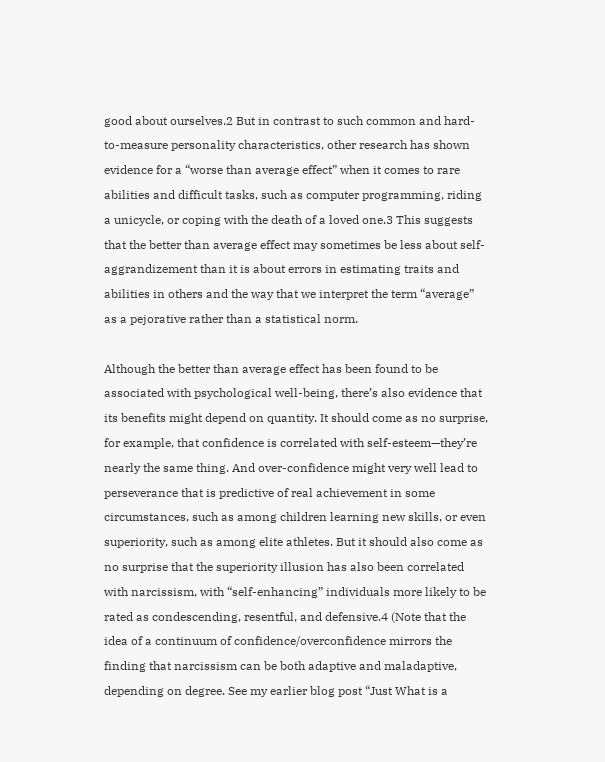good about ourselves.2 But in contrast to such common and hard-to-measure personality characteristics, other research has shown evidence for a “worse than average effect” when it comes to rare abilities and difficult tasks, such as computer programming, riding a unicycle, or coping with the death of a loved one.3 This suggests that the better than average effect may sometimes be less about self-aggrandizement than it is about errors in estimating traits and abilities in others and the way that we interpret the term “average” as a pejorative rather than a statistical norm.

Although the better than average effect has been found to be associated with psychological well-being, there’s also evidence that its benefits might depend on quantity. It should come as no surprise, for example, that confidence is correlated with self-esteem—they’re nearly the same thing. And over-confidence might very well lead to perseverance that is predictive of real achievement in some circumstances, such as among children learning new skills, or even superiority, such as among elite athletes. But it should also come as no surprise that the superiority illusion has also been correlated with narcissism, with “self-enhancing” individuals more likely to be rated as condescending, resentful, and defensive.4 (Note that the idea of a continuum of confidence/overconfidence mirrors the finding that narcissism can be both adaptive and maladaptive, depending on degree. See my earlier blog post “Just What is a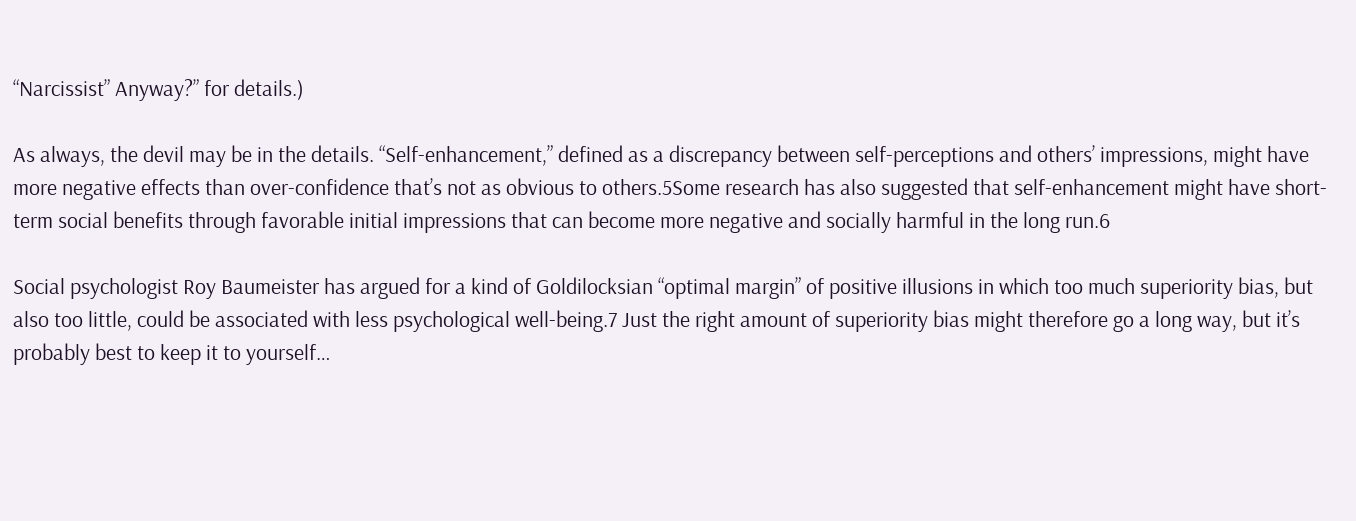“Narcissist” Anyway?” for details.)

As always, the devil may be in the details. “Self-enhancement,” defined as a discrepancy between self-perceptions and others’ impressions, might have more negative effects than over-confidence that’s not as obvious to others.5Some research has also suggested that self-enhancement might have short-term social benefits through favorable initial impressions that can become more negative and socially harmful in the long run.6

Social psychologist Roy Baumeister has argued for a kind of Goldilocksian “optimal margin” of positive illusions in which too much superiority bias, but also too little, could be associated with less psychological well-being.7 Just the right amount of superiority bias might therefore go a long way, but it’s probably best to keep it to yourself…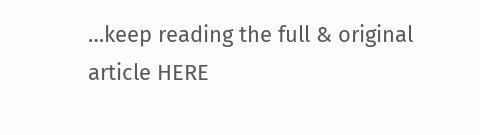…keep reading the full & original article HERE